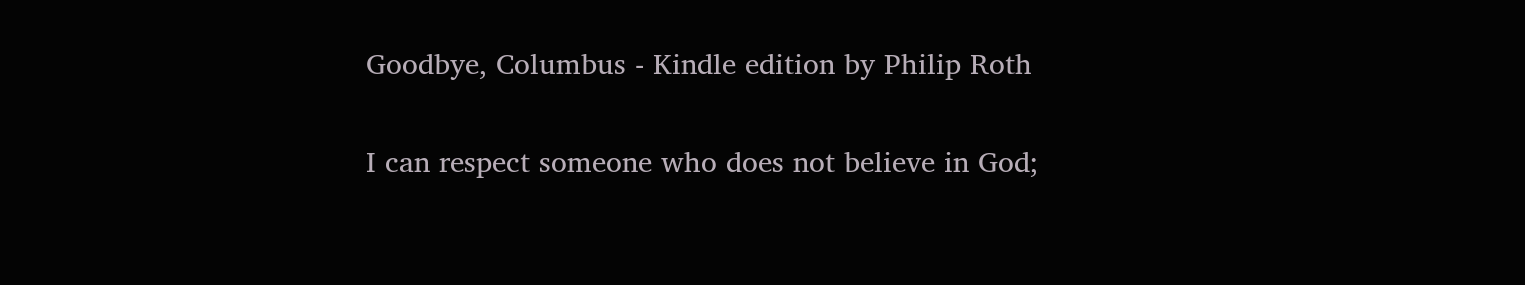Goodbye, Columbus - Kindle edition by Philip Roth

I can respect someone who does not believe in God;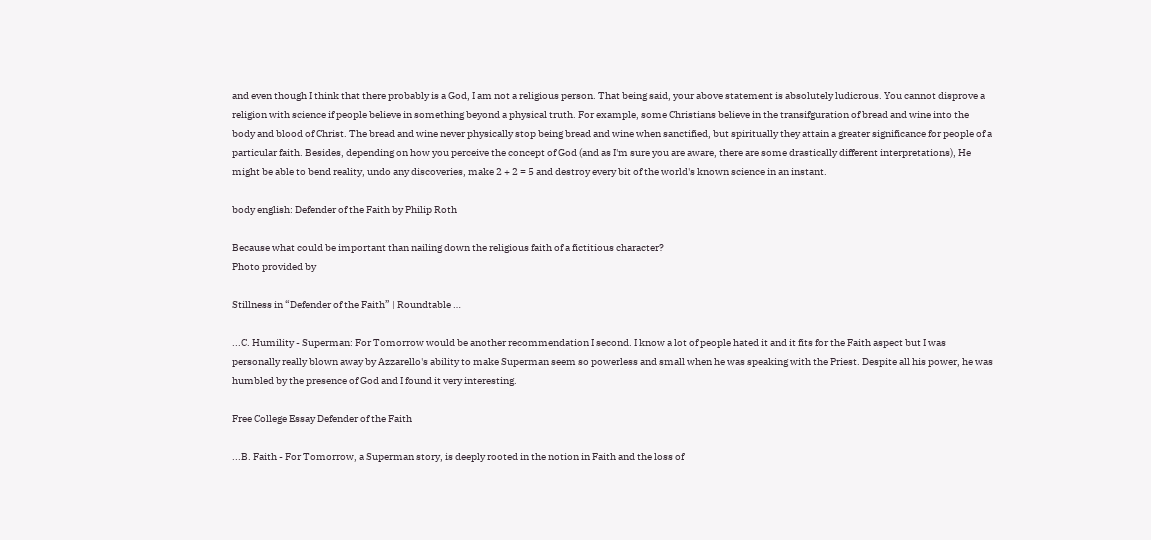and even though I think that there probably is a God, I am not a religious person. That being said, your above statement is absolutely ludicrous. You cannot disprove a religion with science if people believe in something beyond a physical truth. For example, some Christians believe in the transifguration of bread and wine into the body and blood of Christ. The bread and wine never physically stop being bread and wine when sanctified, but spiritually they attain a greater significance for people of a particular faith. Besides, depending on how you perceive the concept of God (and as I'm sure you are aware, there are some drastically different interpretations), He might be able to bend reality, undo any discoveries, make 2 + 2 = 5 and destroy every bit of the world's known science in an instant.

body english: Defender of the Faith by Philip Roth

Because what could be important than nailing down the religious faith of a fictitious character?
Photo provided by

Stillness in “Defender of the Faith” | Roundtable …

...C. Humility - Superman: For Tomorrow would be another recommendation I second. I know a lot of people hated it and it fits for the Faith aspect but I was personally really blown away by Azzarello's ability to make Superman seem so powerless and small when he was speaking with the Priest. Despite all his power, he was humbled by the presence of God and I found it very interesting.

Free College Essay Defender of the Faith

...B. Faith - For Tomorrow, a Superman story, is deeply rooted in the notion in Faith and the loss of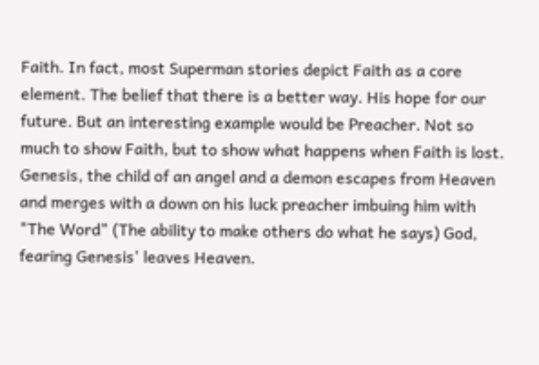Faith. In fact, most Superman stories depict Faith as a core element. The belief that there is a better way. His hope for our future. But an interesting example would be Preacher. Not so much to show Faith, but to show what happens when Faith is lost. Genesis, the child of an angel and a demon escapes from Heaven and merges with a down on his luck preacher imbuing him with "The Word" (The ability to make others do what he says) God, fearing Genesis' leaves Heaven.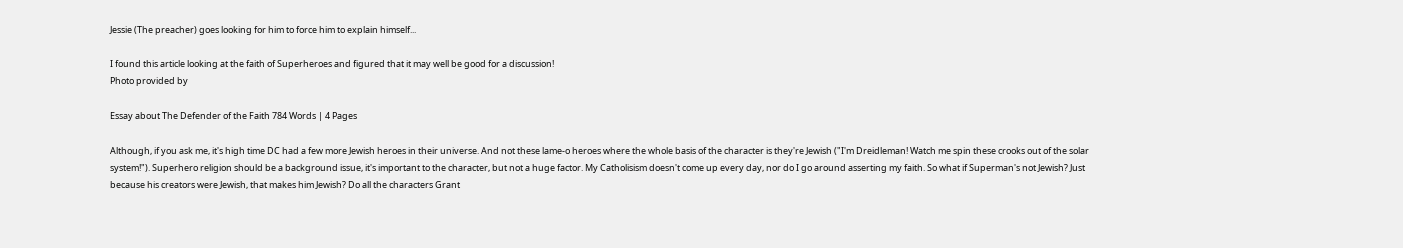Jessie (The preacher) goes looking for him to force him to explain himself...

I found this article looking at the faith of Superheroes and figured that it may well be good for a discussion!
Photo provided by

Essay about The Defender of the Faith 784 Words | 4 Pages

Although, if you ask me, it's high time DC had a few more Jewish heroes in their universe. And not these lame-o heroes where the whole basis of the character is they're Jewish ("I'm Dreidleman! Watch me spin these crooks out of the solar system!"). Superhero religion should be a background issue, it's important to the character, but not a huge factor. My Catholisism doesn't come up every day, nor do I go around asserting my faith. So what if Superman's not Jewish? Just because his creators were Jewish, that makes him Jewish? Do all the characters Grant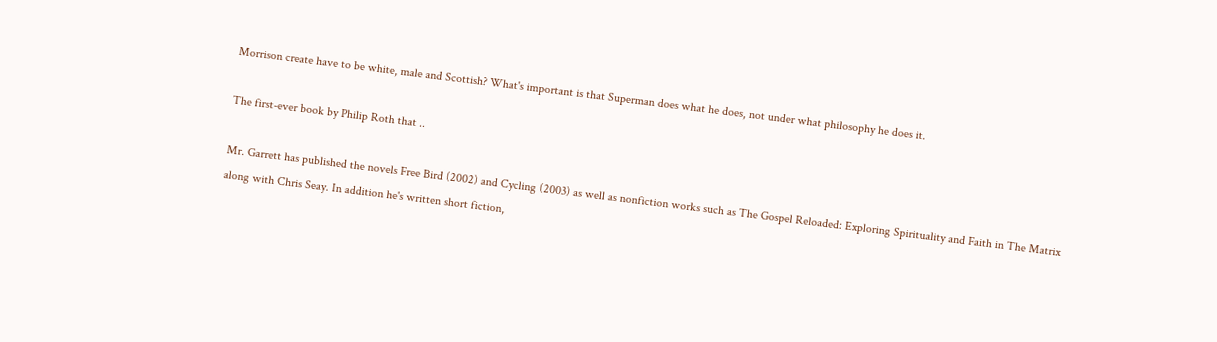Morrison create have to be white, male and Scottish? What's important is that Superman does what he does, not under what philosophy he does it.

The first-ever book by Philip Roth that ..

Mr. Garrett has published the novels Free Bird (2002) and Cycling (2003) as well as nonfiction works such as The Gospel Reloaded: Exploring Spirituality and Faith in The Matrix along with Chris Seay. In addition he's written short fiction,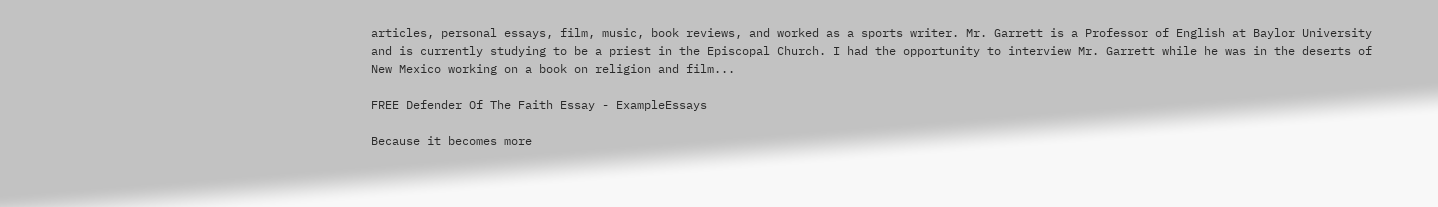articles, personal essays, film, music, book reviews, and worked as a sports writer. Mr. Garrett is a Professor of English at Baylor University and is currently studying to be a priest in the Episcopal Church. I had the opportunity to interview Mr. Garrett while he was in the deserts of New Mexico working on a book on religion and film...

FREE Defender Of The Faith Essay - ExampleEssays

Because it becomes more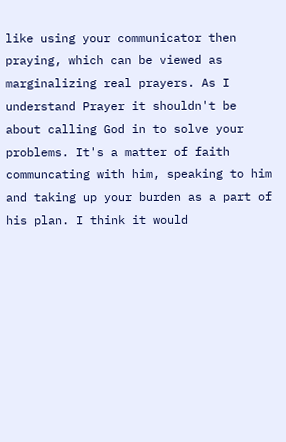like using your communicator then praying, which can be viewed as marginalizing real prayers. As I understand Prayer it shouldn't be about calling God in to solve your problems. It's a matter of faith communcating with him, speaking to him and taking up your burden as a part of his plan. I think it would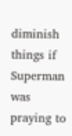diminish things if Superman was praying to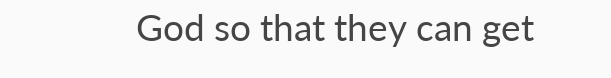God so that they can get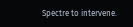Spectre to intervene.